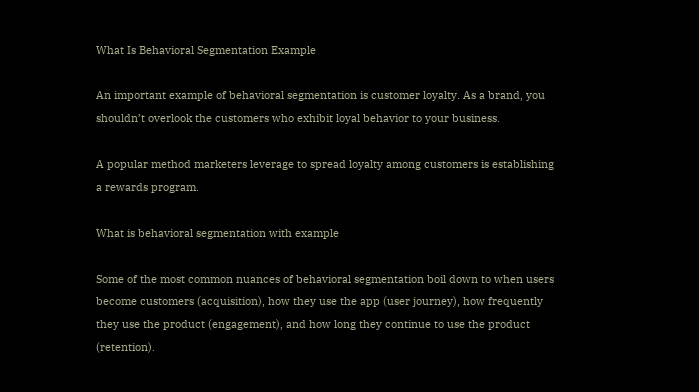What Is Behavioral Segmentation Example

An important example of behavioral segmentation is customer loyalty. As a brand, you shouldn’t overlook the customers who exhibit loyal behavior to your business.

A popular method marketers leverage to spread loyalty among customers is establishing a rewards program.

What is behavioral segmentation with example

Some of the most common nuances of behavioral segmentation boil down to when users become customers (acquisition), how they use the app (user journey), how frequently they use the product (engagement), and how long they continue to use the product (retention).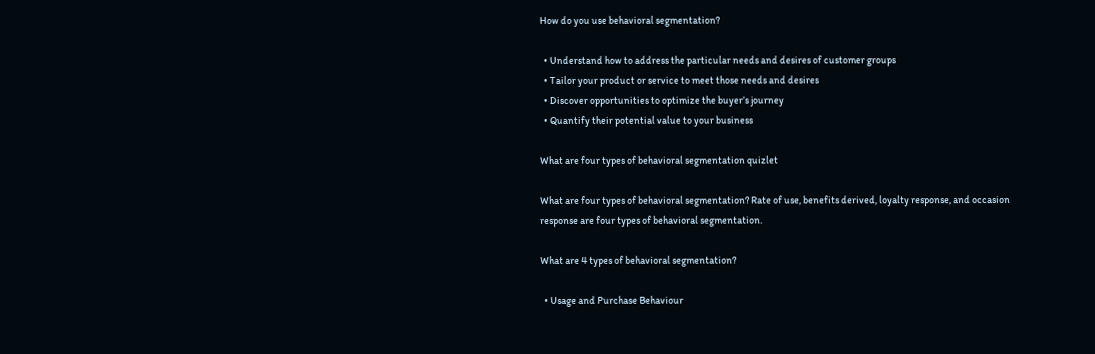How do you use behavioral segmentation?

  • Understand how to address the particular needs and desires of customer groups
  • Tailor your product or service to meet those needs and desires
  • Discover opportunities to optimize the buyer’s journey
  • Quantify their potential value to your business

What are four types of behavioral segmentation quizlet

What are four types of behavioral segmentation? Rate of use, benefits derived, loyalty response, and occasion response are four types of behavioral segmentation.

What are 4 types of behavioral segmentation?

  • Usage and Purchase Behaviour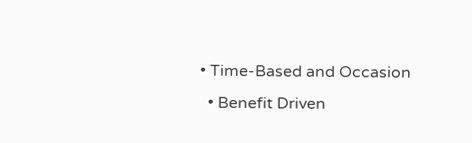• Time-Based and Occasion
  • Benefit Driven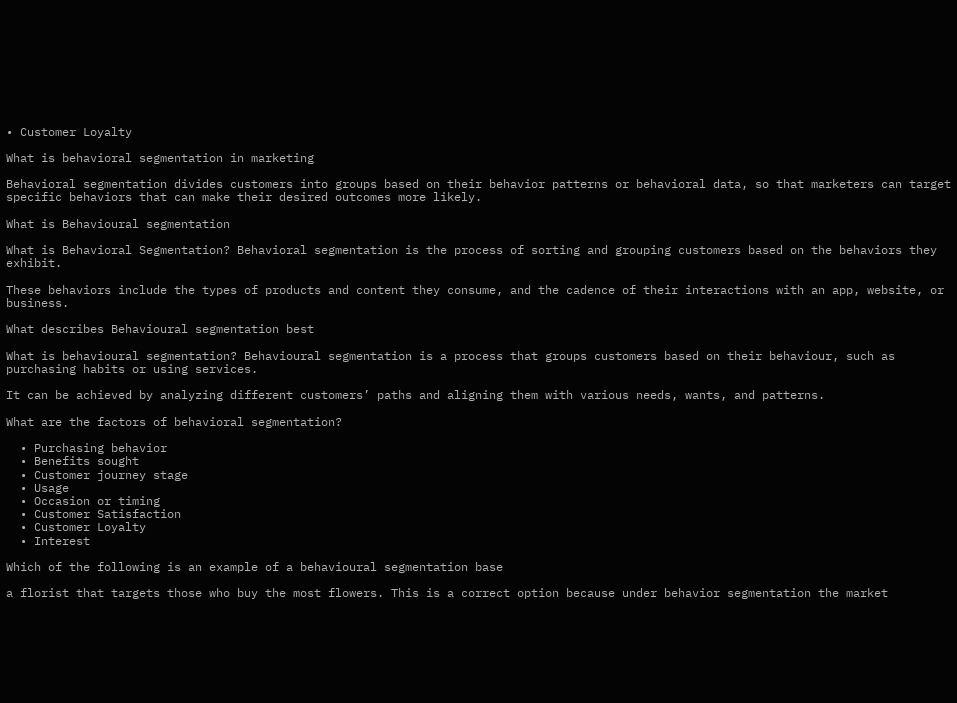• Customer Loyalty

What is behavioral segmentation in marketing

Behavioral segmentation divides customers into groups based on their behavior patterns or behavioral data, so that marketers can target specific behaviors that can make their desired outcomes more likely.

What is Behavioural segmentation

What is Behavioral Segmentation? Behavioral segmentation is the process of sorting and grouping customers based on the behaviors they exhibit.

These behaviors include the types of products and content they consume, and the cadence of their interactions with an app, website, or business.

What describes Behavioural segmentation best

What is behavioural segmentation? Behavioural segmentation is a process that groups customers based on their behaviour, such as purchasing habits or using services.

It can be achieved by analyzing different customers’ paths and aligning them with various needs, wants, and patterns.

What are the factors of behavioral segmentation?

  • Purchasing behavior
  • Benefits sought
  • Customer journey stage
  • Usage
  • Occasion or timing
  • Customer Satisfaction
  • Customer Loyalty
  • Interest

Which of the following is an example of a behavioural segmentation base

a florist that targets those who buy the most flowers. This is a correct option because under behavior segmentation the market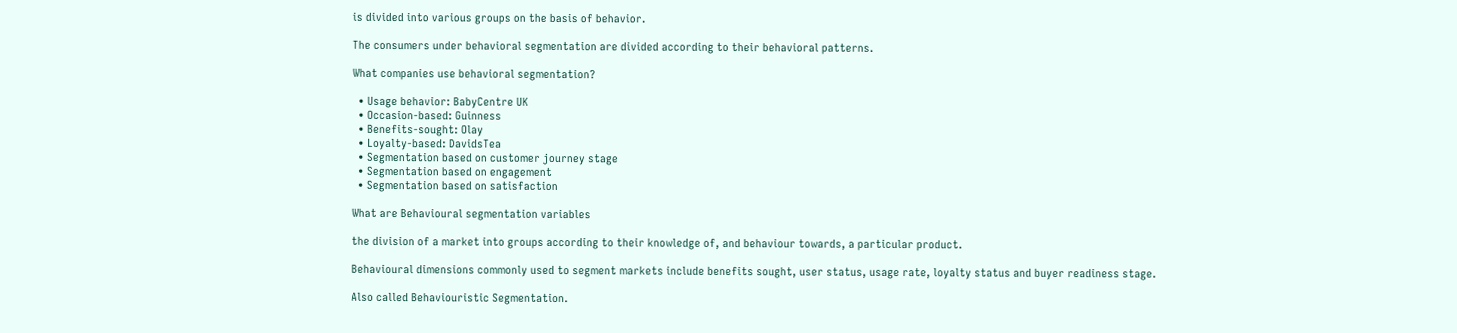is divided into various groups on the basis of behavior.

The consumers under behavioral segmentation are divided according to their behavioral patterns.

What companies use behavioral segmentation?

  • Usage behavior: BabyCentre UK
  • Occasion-based: Guinness
  • Benefits-sought: Olay
  • Loyalty-based: DavidsTea
  • Segmentation based on customer journey stage
  • Segmentation based on engagement
  • Segmentation based on satisfaction

What are Behavioural segmentation variables

the division of a market into groups according to their knowledge of, and behaviour towards, a particular product.

Behavioural dimensions commonly used to segment markets include benefits sought, user status, usage rate, loyalty status and buyer readiness stage.

Also called Behaviouristic Segmentation.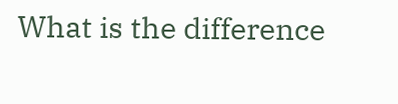What is the difference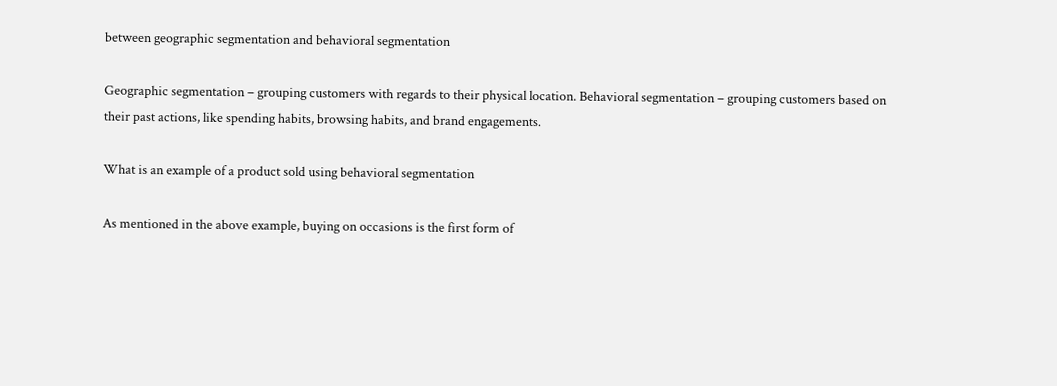between geographic segmentation and behavioral segmentation

Geographic segmentation – grouping customers with regards to their physical location. Behavioral segmentation – grouping customers based on their past actions, like spending habits, browsing habits, and brand engagements.

What is an example of a product sold using behavioral segmentation

As mentioned in the above example, buying on occasions is the first form of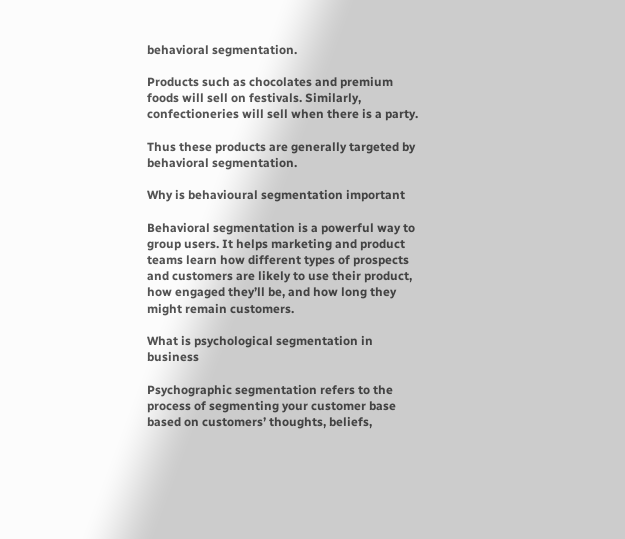behavioral segmentation.

Products such as chocolates and premium foods will sell on festivals. Similarly, confectioneries will sell when there is a party.

Thus these products are generally targeted by behavioral segmentation.

Why is behavioural segmentation important

Behavioral segmentation is a powerful way to group users. It helps marketing and product teams learn how different types of prospects and customers are likely to use their product, how engaged they’ll be, and how long they might remain customers.

What is psychological segmentation in business

Psychographic segmentation refers to the process of segmenting your customer base based on customers’ thoughts, beliefs,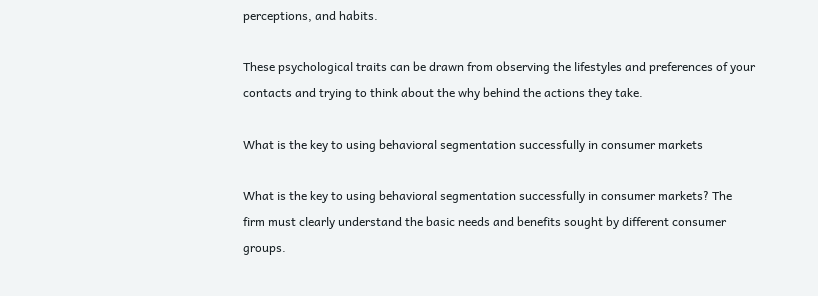perceptions, and habits.

These psychological traits can be drawn from observing the lifestyles and preferences of your contacts and trying to think about the why behind the actions they take.

What is the key to using behavioral segmentation successfully in consumer markets

What is the key to using behavioral segmentation successfully in consumer markets? The firm must clearly understand the basic needs and benefits sought by different consumer groups.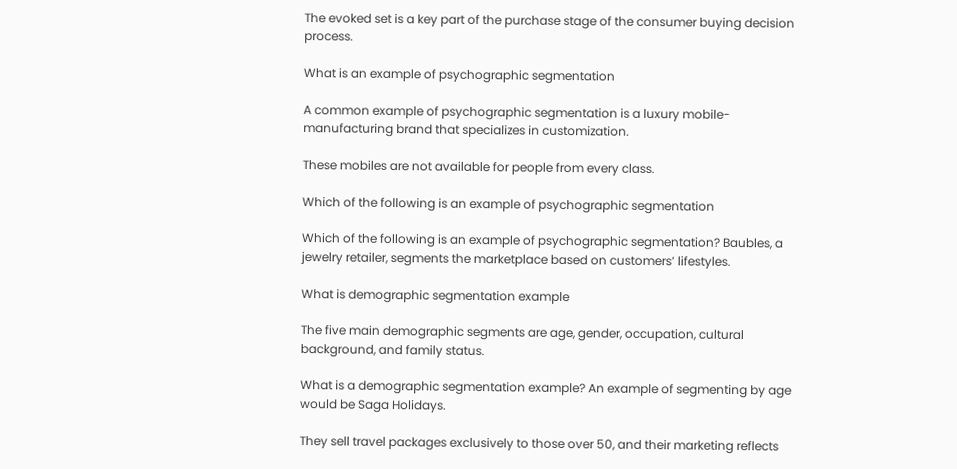The evoked set is a key part of the purchase stage of the consumer buying decision process.

What is an example of psychographic segmentation

A common example of psychographic segmentation is a luxury mobile-manufacturing brand that specializes in customization.

These mobiles are not available for people from every class.

Which of the following is an example of psychographic segmentation

Which of the following is an example of psychographic segmentation? Baubles, a jewelry retailer, segments the marketplace based on customers’ lifestyles.

What is demographic segmentation example

The five main demographic segments are age, gender, occupation, cultural background, and family status.

What is a demographic segmentation example? An example of segmenting by age would be Saga Holidays.

They sell travel packages exclusively to those over 50, and their marketing reflects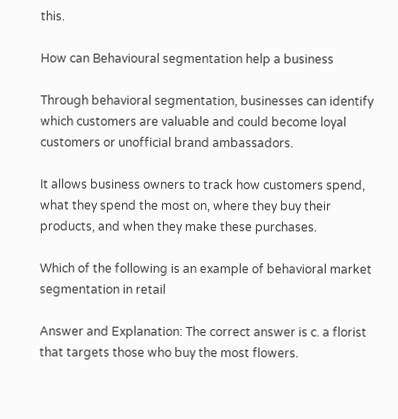this.

How can Behavioural segmentation help a business

Through behavioral segmentation, businesses can identify which customers are valuable and could become loyal customers or unofficial brand ambassadors.

It allows business owners to track how customers spend, what they spend the most on, where they buy their products, and when they make these purchases.

Which of the following is an example of behavioral market segmentation in retail

Answer and Explanation: The correct answer is c. a florist that targets those who buy the most flowers.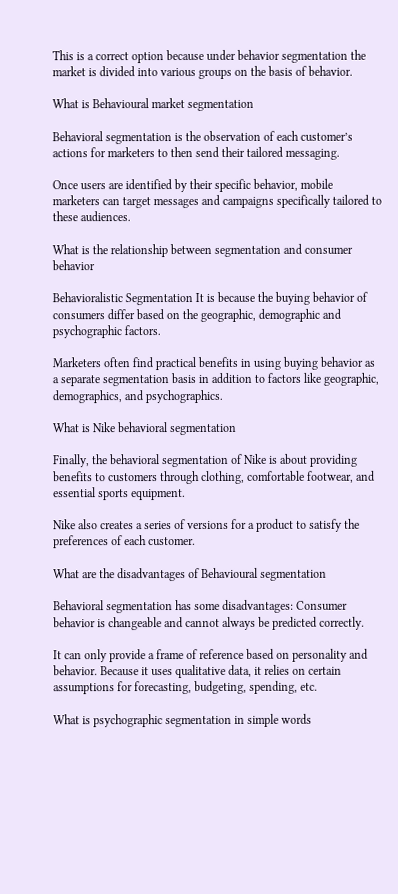This is a correct option because under behavior segmentation the market is divided into various groups on the basis of behavior.

What is Behavioural market segmentation

Behavioral segmentation is the observation of each customer’s actions for marketers to then send their tailored messaging.

Once users are identified by their specific behavior, mobile marketers can target messages and campaigns specifically tailored to these audiences.

What is the relationship between segmentation and consumer behavior

Behavioralistic Segmentation It is because the buying behavior of consumers differ based on the geographic, demographic and psychographic factors.

Marketers often find practical benefits in using buying behavior as a separate segmentation basis in addition to factors like geographic, demographics, and psychographics.

What is Nike behavioral segmentation

Finally, the behavioral segmentation of Nike is about providing benefits to customers through clothing, comfortable footwear, and essential sports equipment.

Nike also creates a series of versions for a product to satisfy the preferences of each customer.

What are the disadvantages of Behavioural segmentation

Behavioral segmentation has some disadvantages: Consumer behavior is changeable and cannot always be predicted correctly.

It can only provide a frame of reference based on personality and behavior. Because it uses qualitative data, it relies on certain assumptions for forecasting, budgeting, spending, etc.

What is psychographic segmentation in simple words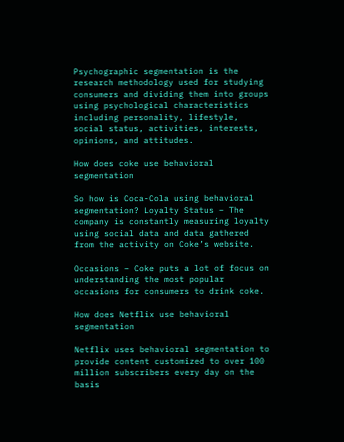Psychographic segmentation is the research methodology used for studying consumers and dividing them into groups using psychological characteristics including personality, lifestyle, social status, activities, interests, opinions, and attitudes.

How does coke use behavioral segmentation

So how is Coca-Cola using behavioral segmentation? Loyalty Status – The company is constantly measuring loyalty using social data and data gathered from the activity on Coke’s website.

Occasions – Coke puts a lot of focus on understanding the most popular occasions for consumers to drink coke.

How does Netflix use behavioral segmentation

Netflix uses behavioral segmentation to provide content customized to over 100 million subscribers every day on the basis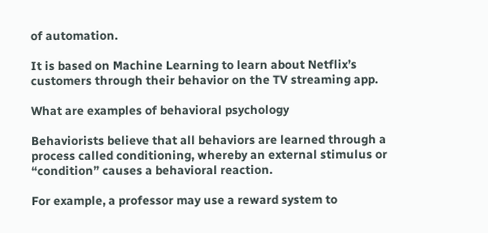of automation.

It is based on Machine Learning to learn about Netflix’s customers through their behavior on the TV streaming app.

What are examples of behavioral psychology

Behaviorists believe that all behaviors are learned through a process called conditioning, whereby an external stimulus or “condition” causes a behavioral reaction.

For example, a professor may use a reward system to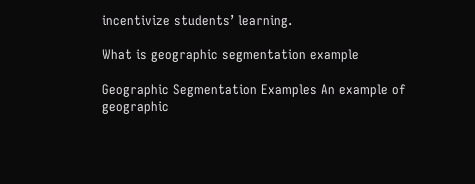incentivize students’ learning.

What is geographic segmentation example

Geographic Segmentation Examples An example of geographic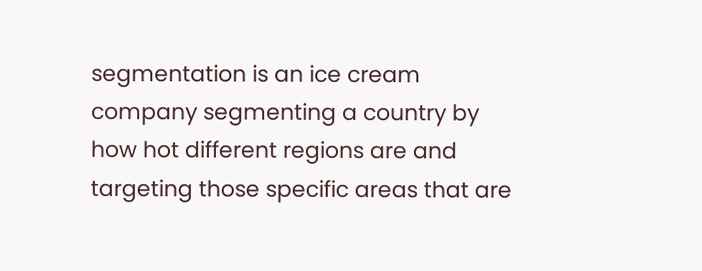segmentation is an ice cream company segmenting a country by how hot different regions are and targeting those specific areas that are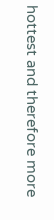hottest and therefore more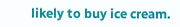likely to buy ice cream.